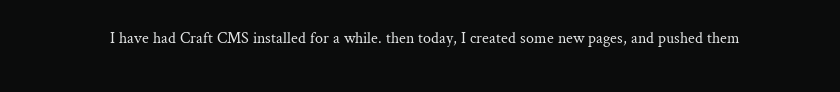I have had Craft CMS installed for a while. then today, I created some new pages, and pushed them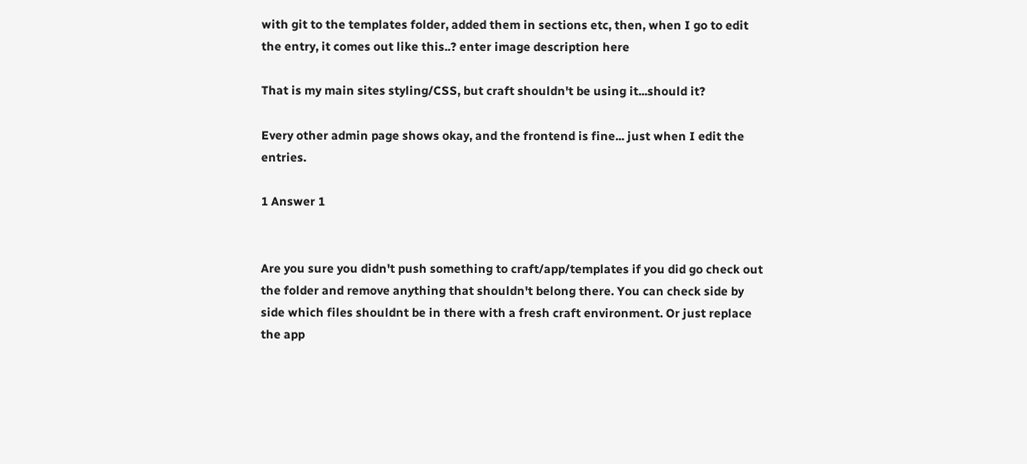with git to the templates folder, added them in sections etc, then, when I go to edit the entry, it comes out like this..? enter image description here

That is my main sites styling/CSS, but craft shouldn't be using it...should it?

Every other admin page shows okay, and the frontend is fine... just when I edit the entries.

1 Answer 1


Are you sure you didn't push something to craft/app/templates if you did go check out the folder and remove anything that shouldn't belong there. You can check side by side which files shouldnt be in there with a fresh craft environment. Or just replace the app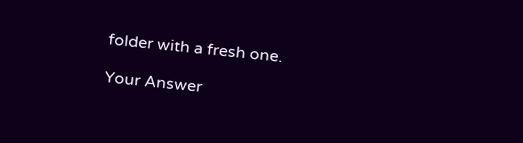folder with a fresh one.

Your Answer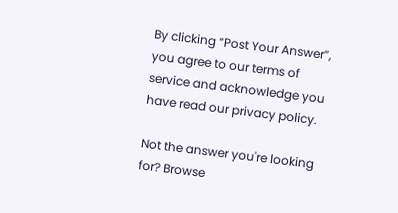By clicking “Post Your Answer”, you agree to our terms of service and acknowledge you have read our privacy policy.

Not the answer you're looking for? Browse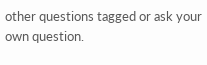other questions tagged or ask your own question.